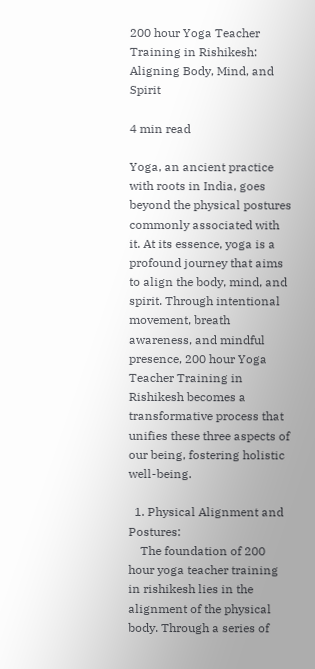200 hour Yoga Teacher Training in Rishikesh: Aligning Body, Mind, and Spirit

4 min read

Yoga, an ancient practice with roots in India, goes beyond the physical postures commonly associated with it. At its essence, yoga is a profound journey that aims to align the body, mind, and spirit. Through intentional movement, breath awareness, and mindful presence, 200 hour Yoga Teacher Training in Rishikesh becomes a transformative process that unifies these three aspects of our being, fostering holistic well-being.

  1. Physical Alignment and Postures:
    The foundation of 200 hour yoga teacher training in rishikesh lies in the alignment of the physical body. Through a series of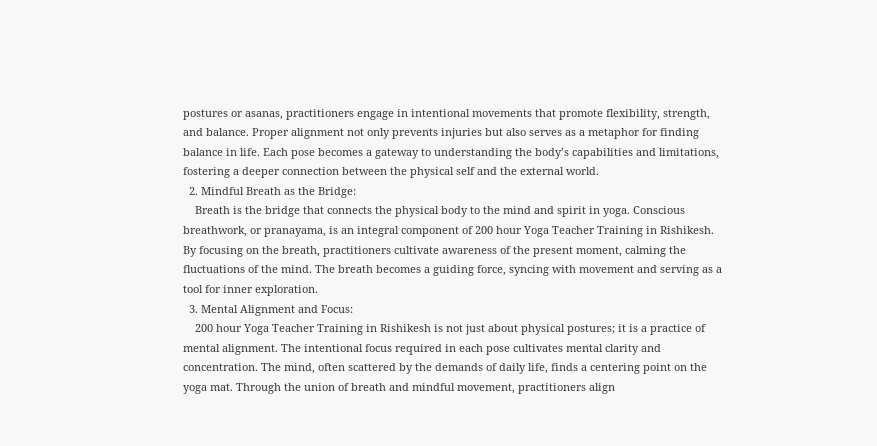postures or asanas, practitioners engage in intentional movements that promote flexibility, strength, and balance. Proper alignment not only prevents injuries but also serves as a metaphor for finding balance in life. Each pose becomes a gateway to understanding the body’s capabilities and limitations, fostering a deeper connection between the physical self and the external world.
  2. Mindful Breath as the Bridge:
    Breath is the bridge that connects the physical body to the mind and spirit in yoga. Conscious breathwork, or pranayama, is an integral component of 200 hour Yoga Teacher Training in Rishikesh. By focusing on the breath, practitioners cultivate awareness of the present moment, calming the fluctuations of the mind. The breath becomes a guiding force, syncing with movement and serving as a tool for inner exploration.
  3. Mental Alignment and Focus:
    200 hour Yoga Teacher Training in Rishikesh is not just about physical postures; it is a practice of mental alignment. The intentional focus required in each pose cultivates mental clarity and concentration. The mind, often scattered by the demands of daily life, finds a centering point on the yoga mat. Through the union of breath and mindful movement, practitioners align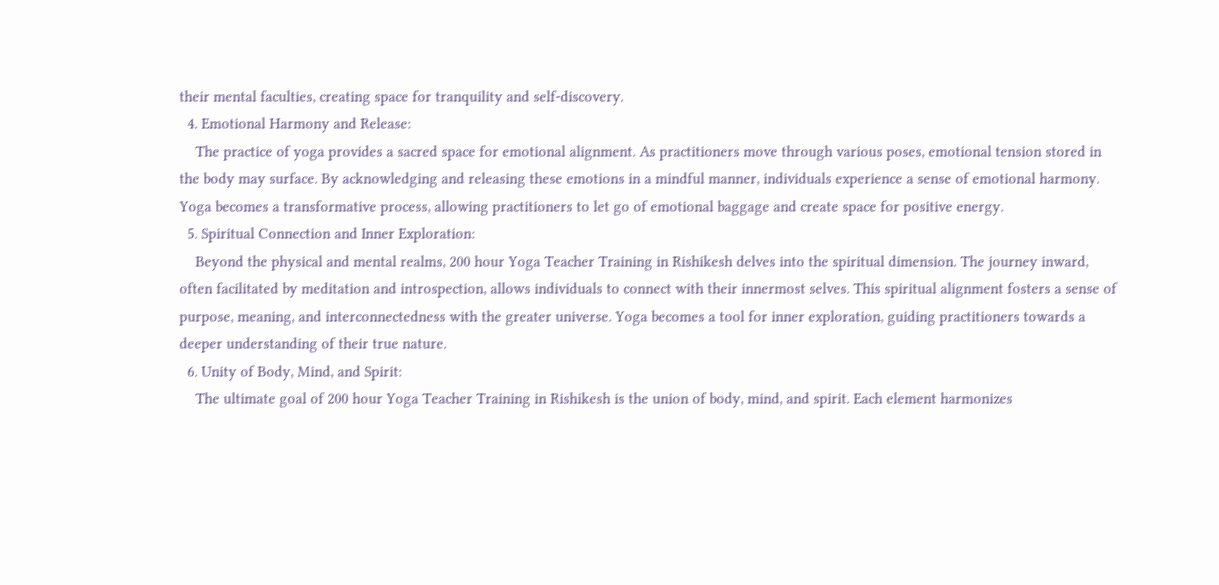their mental faculties, creating space for tranquility and self-discovery.
  4. Emotional Harmony and Release:
    The practice of yoga provides a sacred space for emotional alignment. As practitioners move through various poses, emotional tension stored in the body may surface. By acknowledging and releasing these emotions in a mindful manner, individuals experience a sense of emotional harmony. Yoga becomes a transformative process, allowing practitioners to let go of emotional baggage and create space for positive energy.
  5. Spiritual Connection and Inner Exploration:
    Beyond the physical and mental realms, 200 hour Yoga Teacher Training in Rishikesh delves into the spiritual dimension. The journey inward, often facilitated by meditation and introspection, allows individuals to connect with their innermost selves. This spiritual alignment fosters a sense of purpose, meaning, and interconnectedness with the greater universe. Yoga becomes a tool for inner exploration, guiding practitioners towards a deeper understanding of their true nature.
  6. Unity of Body, Mind, and Spirit:
    The ultimate goal of 200 hour Yoga Teacher Training in Rishikesh is the union of body, mind, and spirit. Each element harmonizes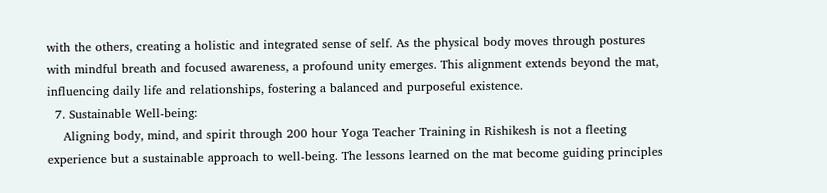with the others, creating a holistic and integrated sense of self. As the physical body moves through postures with mindful breath and focused awareness, a profound unity emerges. This alignment extends beyond the mat, influencing daily life and relationships, fostering a balanced and purposeful existence.
  7. Sustainable Well-being:
    Aligning body, mind, and spirit through 200 hour Yoga Teacher Training in Rishikesh is not a fleeting experience but a sustainable approach to well-being. The lessons learned on the mat become guiding principles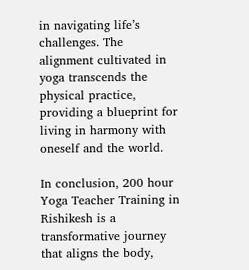in navigating life’s challenges. The alignment cultivated in yoga transcends the physical practice, providing a blueprint for living in harmony with oneself and the world.

In conclusion, 200 hour Yoga Teacher Training in Rishikesh is a transformative journey that aligns the body,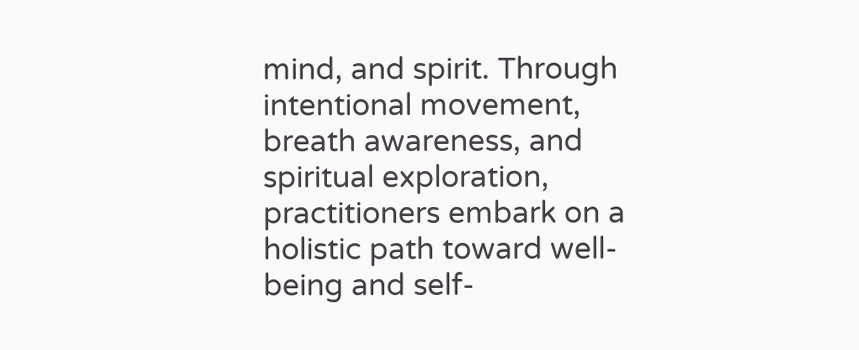mind, and spirit. Through intentional movement, breath awareness, and spiritual exploration, practitioners embark on a holistic path toward well-being and self-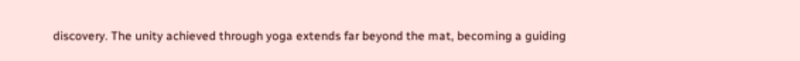discovery. The unity achieved through yoga extends far beyond the mat, becoming a guiding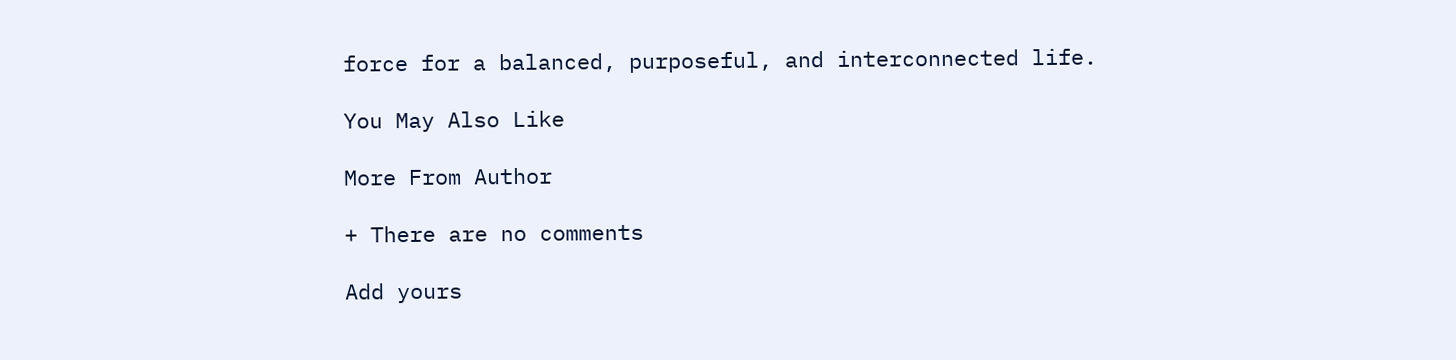force for a balanced, purposeful, and interconnected life.

You May Also Like

More From Author

+ There are no comments

Add yours